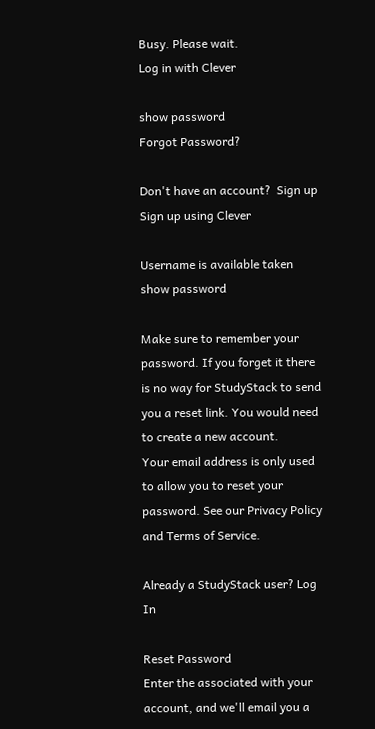Busy. Please wait.
Log in with Clever

show password
Forgot Password?

Don't have an account?  Sign up
Sign up using Clever

Username is available taken
show password

Make sure to remember your password. If you forget it there is no way for StudyStack to send you a reset link. You would need to create a new account.
Your email address is only used to allow you to reset your password. See our Privacy Policy and Terms of Service.

Already a StudyStack user? Log In

Reset Password
Enter the associated with your account, and we'll email you a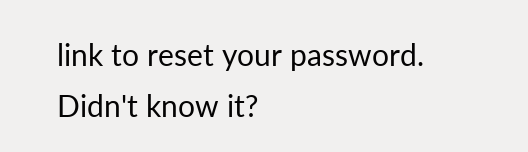link to reset your password.
Didn't know it?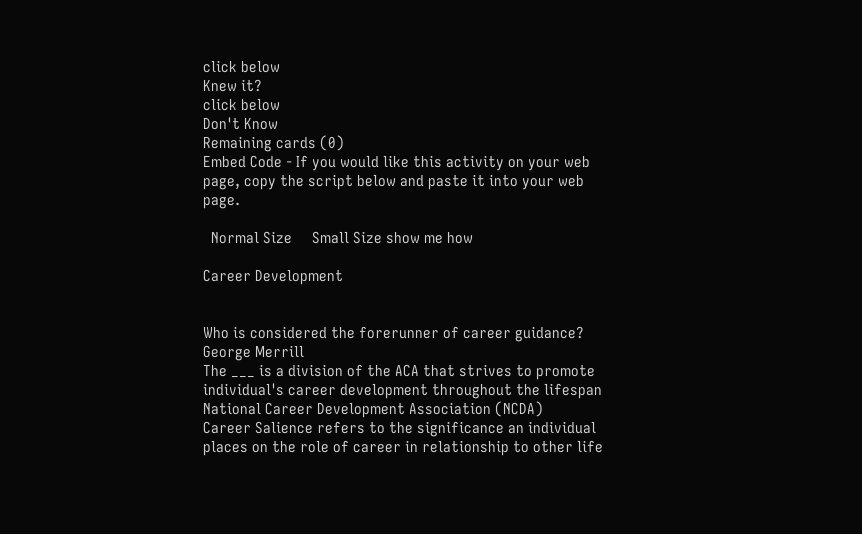click below
Knew it?
click below
Don't Know
Remaining cards (0)
Embed Code - If you would like this activity on your web page, copy the script below and paste it into your web page.

  Normal Size     Small Size show me how

Career Development


Who is considered the forerunner of career guidance? George Merrill
The ___ is a division of the ACA that strives to promote individual's career development throughout the lifespan National Career Development Association (NCDA)
Career Salience refers to the significance an individual places on the role of career in relationship to other life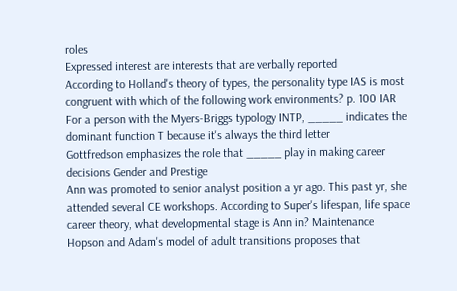roles
Expressed interest are interests that are verbally reported
According to Holland's theory of types, the personality type IAS is most congruent with which of the following work environments? p. 100 IAR
For a person with the Myers-Briggs typology INTP, _____ indicates the dominant function T because it's always the third letter
Gottfredson emphasizes the role that _____ play in making career decisions Gender and Prestige
Ann was promoted to senior analyst position a yr ago. This past yr, she attended several CE workshops. According to Super's lifespan, life space career theory, what developmental stage is Ann in? Maintenance
Hopson and Adam's model of adult transitions proposes that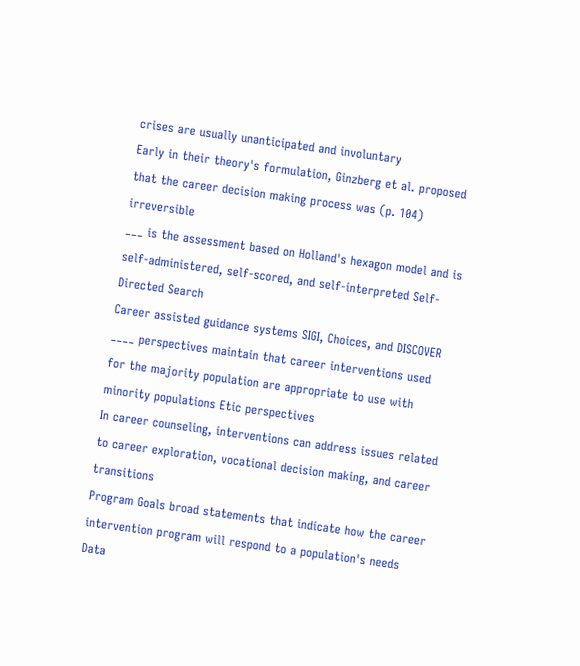crises are usually unanticipated and involuntary
Early in their theory's formulation, Ginzberg et al. proposed that the career decision making process was (p. 104) irreversible
___ is the assessment based on Holland's hexagon model and is self-administered, self-scored, and self-interpreted Self-Directed Search
Career assisted guidance systems SIGI, Choices, and DISCOVER
____ perspectives maintain that career interventions used for the majority population are appropriate to use with minority populations Etic perspectives
In career counseling, interventions can address issues related to career exploration, vocational decision making, and career transitions
Program Goals broad statements that indicate how the career intervention program will respond to a population's needs
Data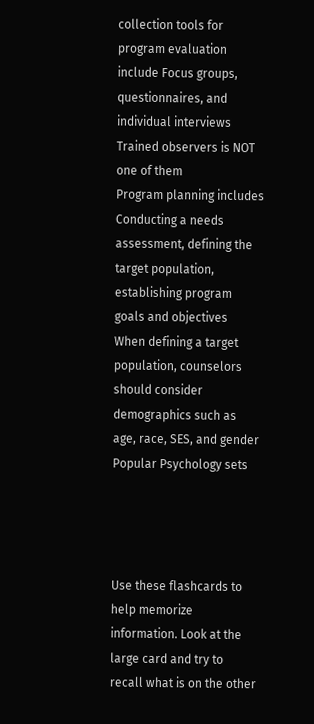collection tools for program evaluation include Focus groups, questionnaires, and individual interviews Trained observers is NOT one of them
Program planning includes Conducting a needs assessment, defining the target population, establishing program goals and objectives
When defining a target population, counselors should consider demographics such as age, race, SES, and gender
Popular Psychology sets




Use these flashcards to help memorize information. Look at the large card and try to recall what is on the other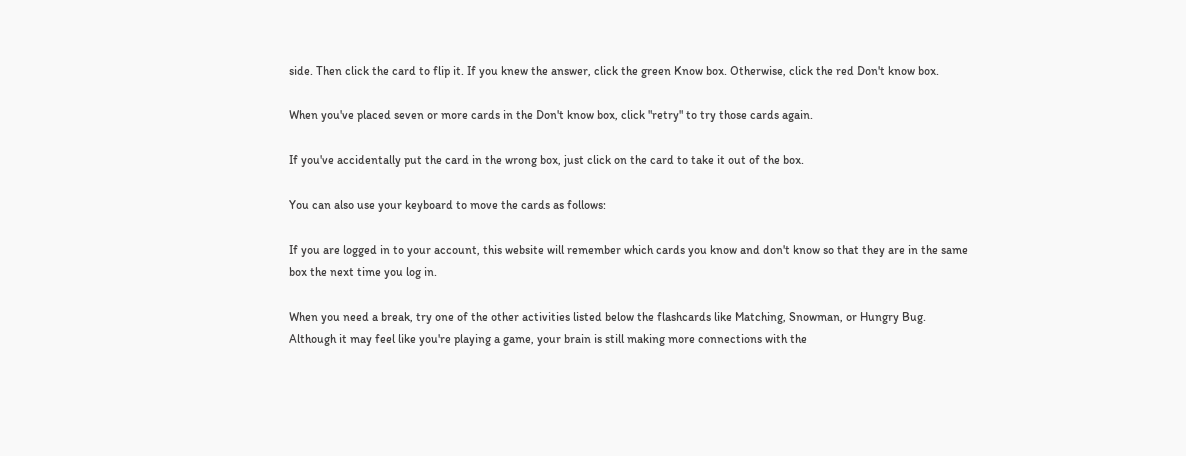side. Then click the card to flip it. If you knew the answer, click the green Know box. Otherwise, click the red Don't know box.

When you've placed seven or more cards in the Don't know box, click "retry" to try those cards again.

If you've accidentally put the card in the wrong box, just click on the card to take it out of the box.

You can also use your keyboard to move the cards as follows:

If you are logged in to your account, this website will remember which cards you know and don't know so that they are in the same box the next time you log in.

When you need a break, try one of the other activities listed below the flashcards like Matching, Snowman, or Hungry Bug. Although it may feel like you're playing a game, your brain is still making more connections with the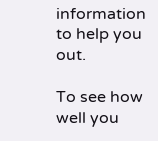information to help you out.

To see how well you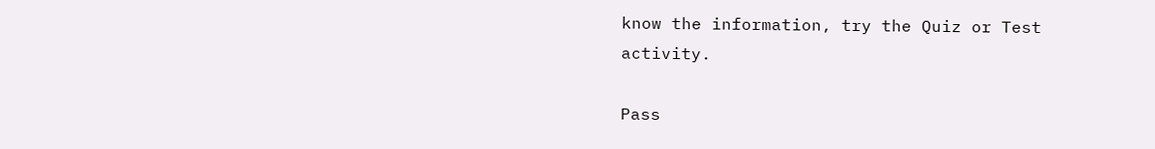know the information, try the Quiz or Test activity.

Pass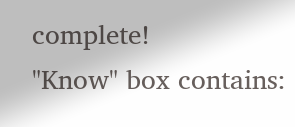complete!
"Know" box contains: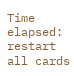Time elapsed:
restart all cards